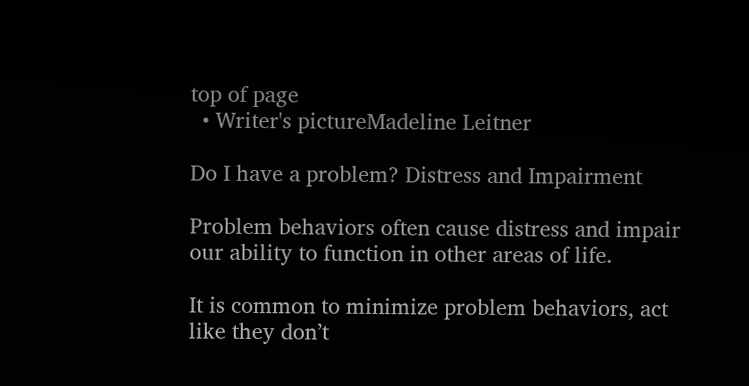top of page
  • Writer's pictureMadeline Leitner

Do I have a problem? Distress and Impairment

Problem behaviors often cause distress and impair our ability to function in other areas of life.

It is common to minimize problem behaviors, act like they don’t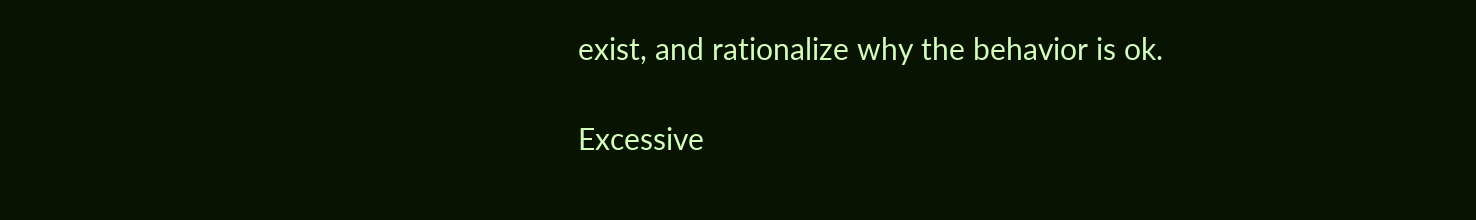exist, and rationalize why the behavior is ok.

Excessive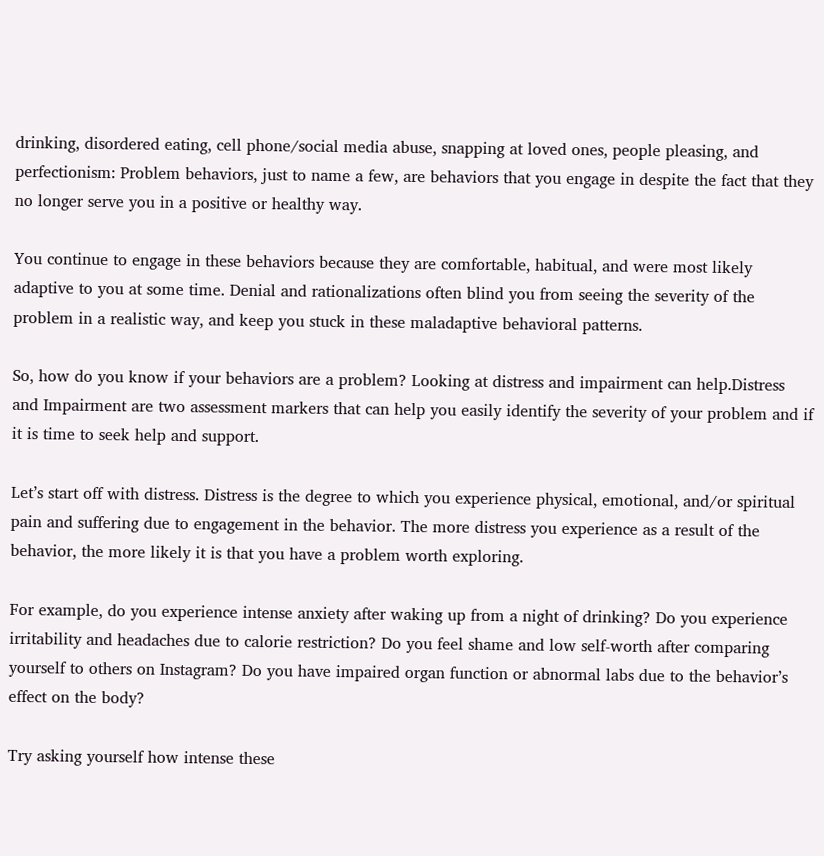drinking, disordered eating, cell phone/social media abuse, snapping at loved ones, people pleasing, and perfectionism: Problem behaviors, just to name a few, are behaviors that you engage in despite the fact that they no longer serve you in a positive or healthy way.

You continue to engage in these behaviors because they are comfortable, habitual, and were most likely adaptive to you at some time. Denial and rationalizations often blind you from seeing the severity of the problem in a realistic way, and keep you stuck in these maladaptive behavioral patterns.

So, how do you know if your behaviors are a problem? Looking at distress and impairment can help.Distress and Impairment are two assessment markers that can help you easily identify the severity of your problem and if it is time to seek help and support.

Let’s start off with distress. Distress is the degree to which you experience physical, emotional, and/or spiritual pain and suffering due to engagement in the behavior. The more distress you experience as a result of the behavior, the more likely it is that you have a problem worth exploring.

For example, do you experience intense anxiety after waking up from a night of drinking? Do you experience irritability and headaches due to calorie restriction? Do you feel shame and low self-worth after comparing yourself to others on Instagram? Do you have impaired organ function or abnormal labs due to the behavior’s effect on the body?

Try asking yourself how intense these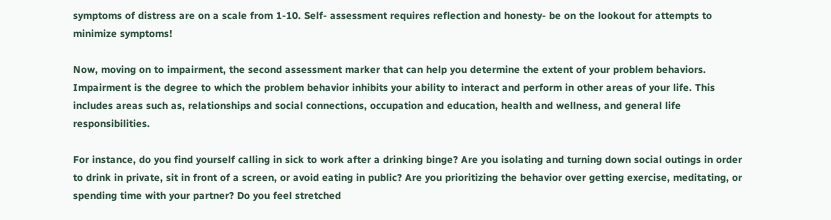symptoms of distress are on a scale from 1-10. Self- assessment requires reflection and honesty- be on the lookout for attempts to minimize symptoms!

Now, moving on to impairment, the second assessment marker that can help you determine the extent of your problem behaviors. Impairment is the degree to which the problem behavior inhibits your ability to interact and perform in other areas of your life. This includes areas such as, relationships and social connections, occupation and education, health and wellness, and general life responsibilities.

For instance, do you find yourself calling in sick to work after a drinking binge? Are you isolating and turning down social outings in order to drink in private, sit in front of a screen, or avoid eating in public? Are you prioritizing the behavior over getting exercise, meditating, or spending time with your partner? Do you feel stretched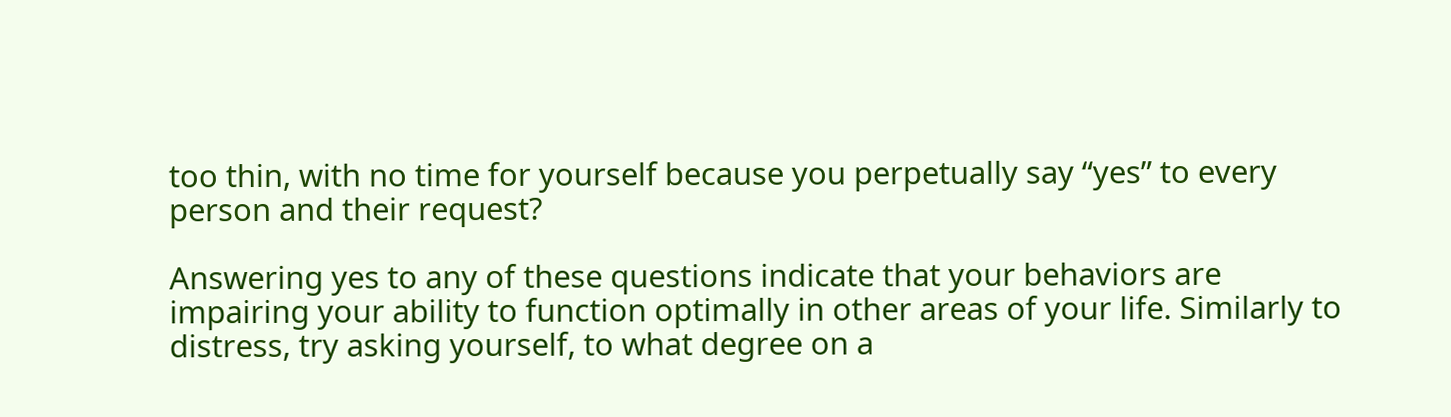too thin, with no time for yourself because you perpetually say “yes” to every person and their request?

Answering yes to any of these questions indicate that your behaviors are impairing your ability to function optimally in other areas of your life. Similarly to distress, try asking yourself, to what degree on a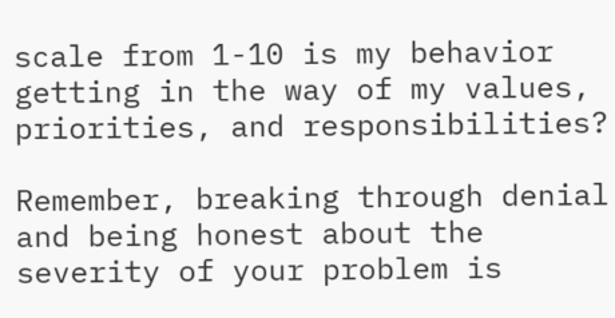scale from 1-10 is my behavior getting in the way of my values, priorities, and responsibilities?

Remember, breaking through denial and being honest about the severity of your problem is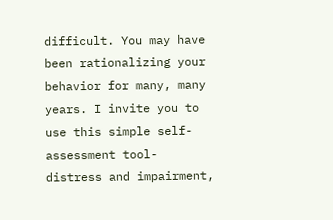difficult. You may have been rationalizing your behavior for many, many years. I invite you to use this simple self-assessment tool- distress and impairment,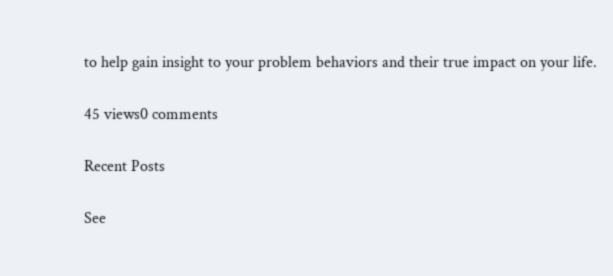to help gain insight to your problem behaviors and their true impact on your life.

45 views0 comments

Recent Posts

See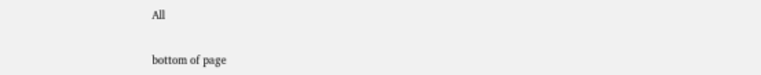All


bottom of page